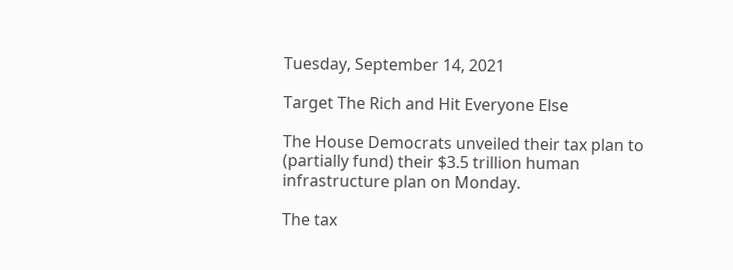Tuesday, September 14, 2021

Target The Rich and Hit Everyone Else

The House Democrats unveiled their tax plan to (partially fund) their $3.5 trillion human infrastructure plan on Monday.

The tax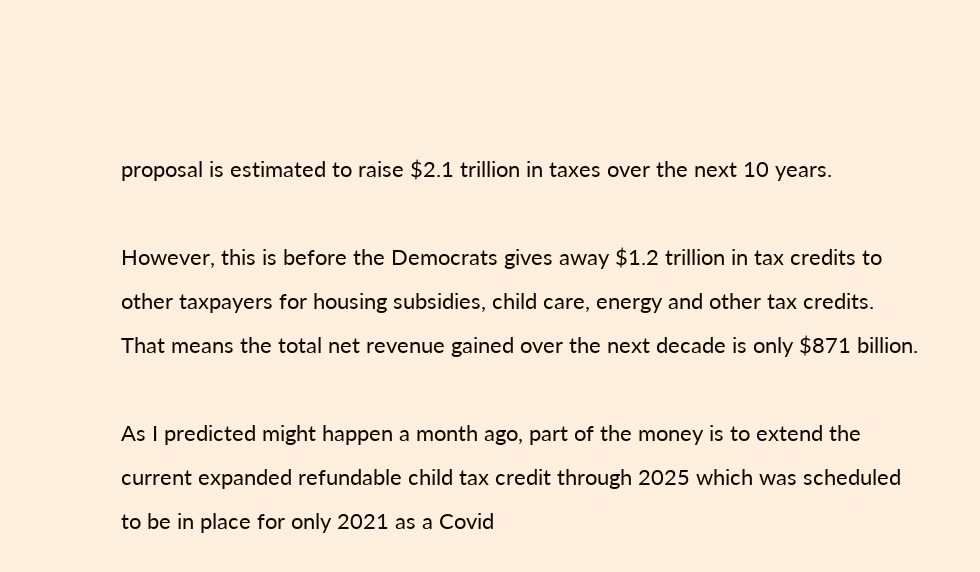proposal is estimated to raise $2.1 trillion in taxes over the next 10 years.

However, this is before the Democrats gives away $1.2 trillion in tax credits to other taxpayers for housing subsidies, child care, energy and other tax credits. That means the total net revenue gained over the next decade is only $871 billion.

As I predicted might happen a month ago, part of the money is to extend the current expanded refundable child tax credit through 2025 which was scheduled to be in place for only 2021 as a Covid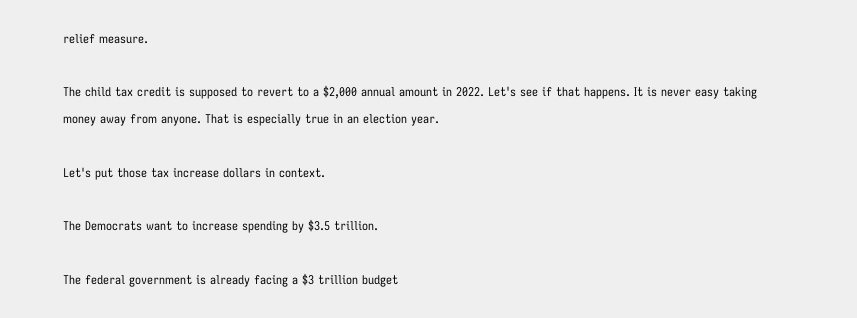relief measure.

The child tax credit is supposed to revert to a $2,000 annual amount in 2022. Let's see if that happens. It is never easy taking money away from anyone. That is especially true in an election year.

Let's put those tax increase dollars in context.

The Democrats want to increase spending by $3.5 trillion.

The federal government is already facing a $3 trillion budget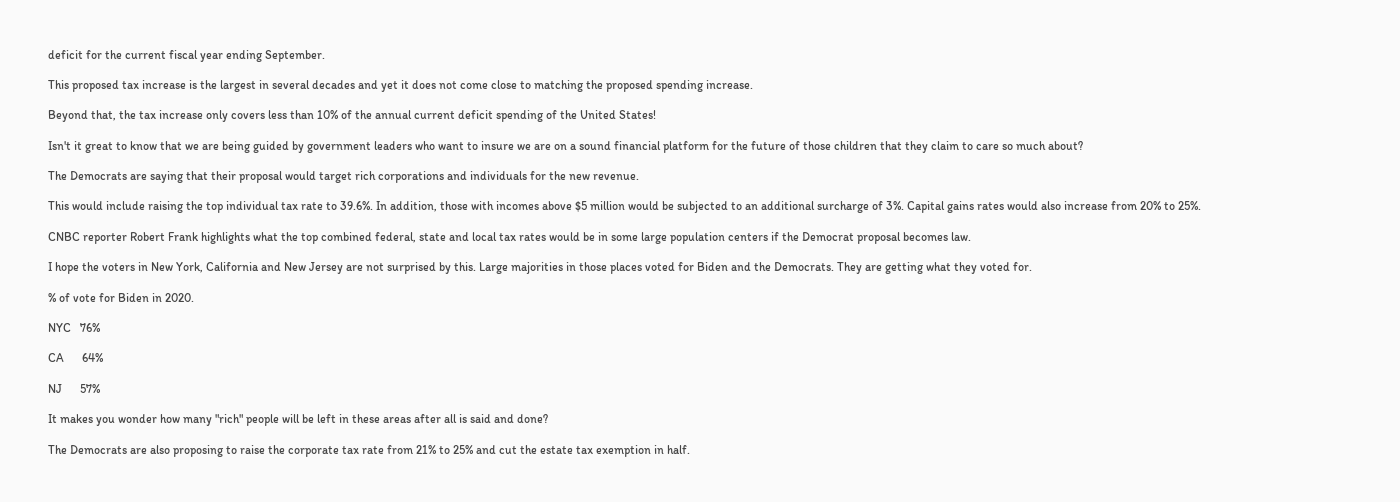deficit for the current fiscal year ending September.

This proposed tax increase is the largest in several decades and yet it does not come close to matching the proposed spending increase.

Beyond that, the tax increase only covers less than 10% of the annual current deficit spending of the United States!

Isn't it great to know that we are being guided by government leaders who want to insure we are on a sound financial platform for the future of those children that they claim to care so much about?

The Democrats are saying that their proposal would target rich corporations and individuals for the new revenue.

This would include raising the top individual tax rate to 39.6%. In addition, those with incomes above $5 million would be subjected to an additional surcharge of 3%. Capital gains rates would also increase from 20% to 25%.

CNBC reporter Robert Frank highlights what the top combined federal, state and local tax rates would be in some large population centers if the Democrat proposal becomes law.

I hope the voters in New York, California and New Jersey are not surprised by this. Large majorities in those places voted for Biden and the Democrats. They are getting what they voted for.

% of vote for Biden in 2020.

NYC   76%

CA      64%

NJ      57%

It makes you wonder how many "rich" people will be left in these areas after all is said and done?

The Democrats are also proposing to raise the corporate tax rate from 21% to 25% and cut the estate tax exemption in half.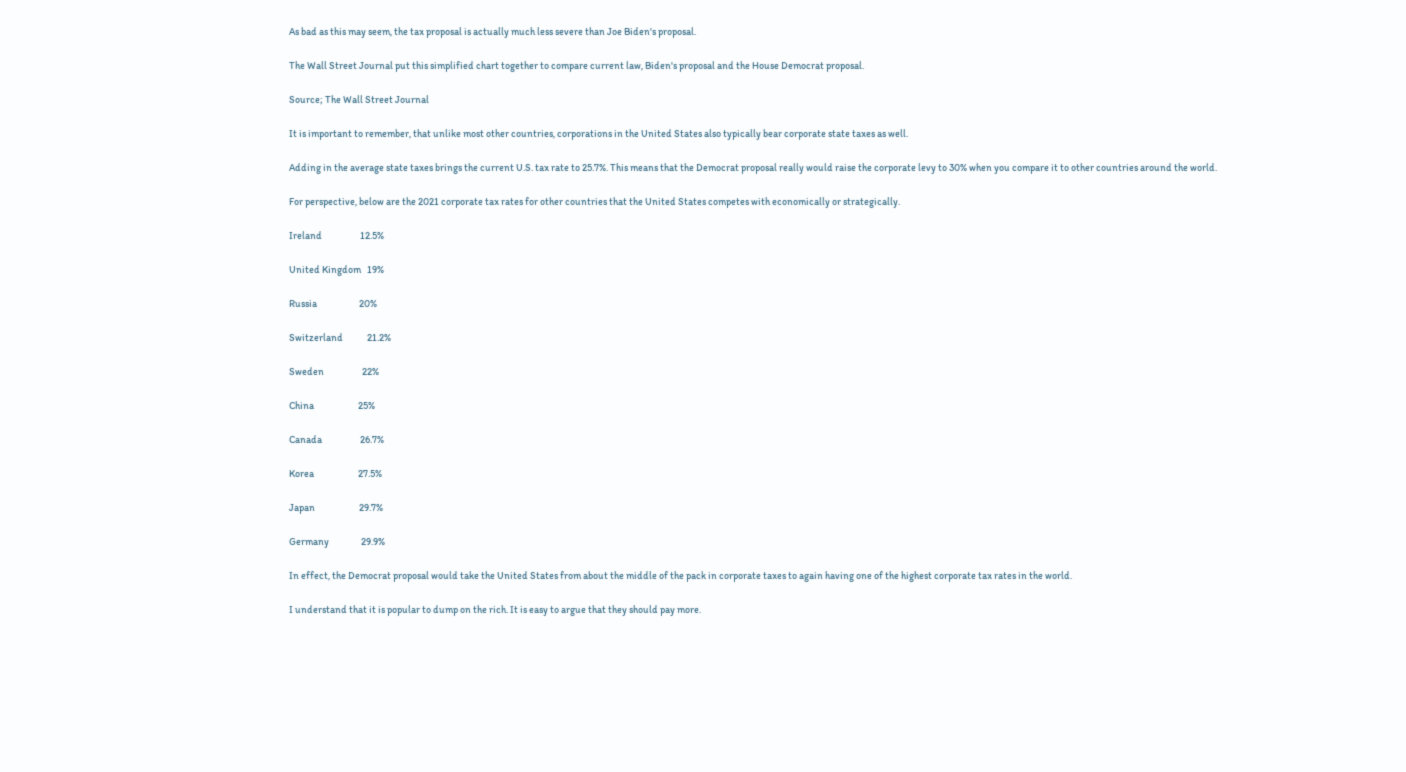As bad as this may seem, the tax proposal is actually much less severe than Joe Biden's proposal.

The Wall Street Journal put this simplified chart together to compare current law, Biden's proposal and the House Democrat proposal.

Source; The Wall Street Journal

It is important to remember, that unlike most other countries, corporations in the United States also typically bear corporate state taxes as well.

Adding in the average state taxes brings the current U.S. tax rate to 25.7%. This means that the Democrat proposal really would raise the corporate levy to 30% when you compare it to other countries around the world.

For perspective, below are the 2021 corporate tax rates for other countries that the United States competes with economically or strategically.

Ireland                   12.5%

United Kingdom   19%

Russia                     20%

Switzerland            21.2%

Sweden                   22%

China                      25%

Canada                   26.7%

Korea                      27.5%

Japan                      29.7%

Germany                29.9%

In effect, the Democrat proposal would take the United States from about the middle of the pack in corporate taxes to again having one of the highest corporate tax rates in the world.

I understand that it is popular to dump on the rich. It is easy to argue that they should pay more.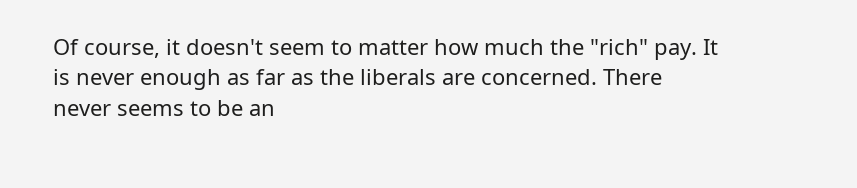Of course, it doesn't seem to matter how much the "rich" pay. It is never enough as far as the liberals are concerned. There never seems to be an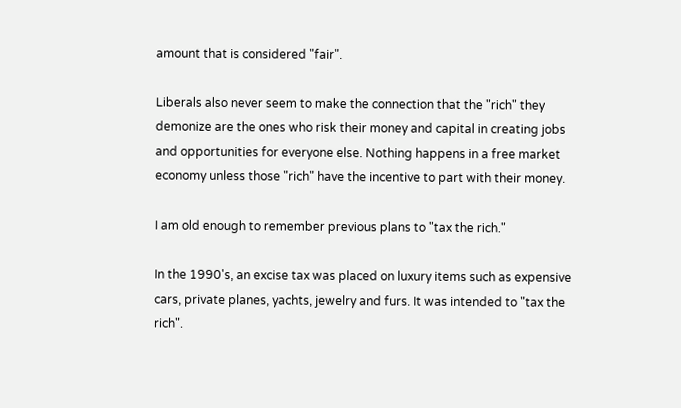amount that is considered "fair".

Liberals also never seem to make the connection that the "rich" they demonize are the ones who risk their money and capital in creating jobs and opportunities for everyone else. Nothing happens in a free market economy unless those "rich" have the incentive to part with their money.

I am old enough to remember previous plans to "tax the rich."

In the 1990's, an excise tax was placed on luxury items such as expensive cars, private planes, yachts, jewelry and furs. It was intended to "tax the rich".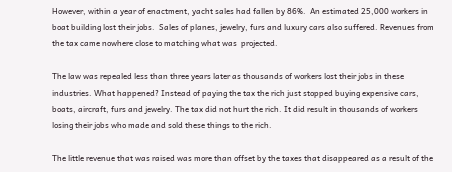However, within a year of enactment, yacht sales had fallen by 86%.  An estimated 25,000 workers in boat building lost their jobs.  Sales of planes, jewelry, furs and luxury cars also suffered. Revenues from the tax came nowhere close to matching what was  projected.

The law was repealed less than three years later as thousands of workers lost their jobs in these industries. What happened? Instead of paying the tax the rich just stopped buying expensive cars, boats, aircraft, furs and jewelry. The tax did not hurt the rich. It did result in thousands of workers losing their jobs who made and sold these things to the rich.

The little revenue that was raised was more than offset by the taxes that disappeared as a result of the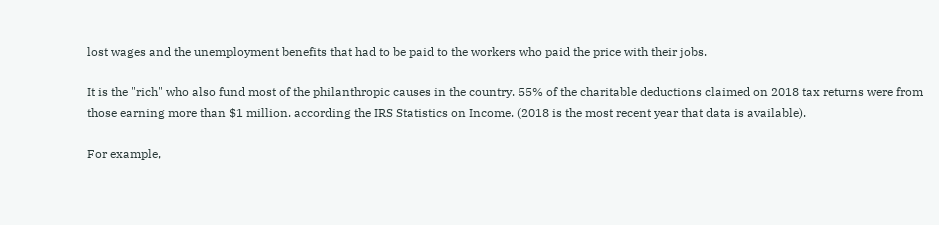lost wages and the unemployment benefits that had to be paid to the workers who paid the price with their jobs.

It is the "rich" who also fund most of the philanthropic causes in the country. 55% of the charitable deductions claimed on 2018 tax returns were from those earning more than $1 million. according the IRS Statistics on Income. (2018 is the most recent year that data is available).

For example,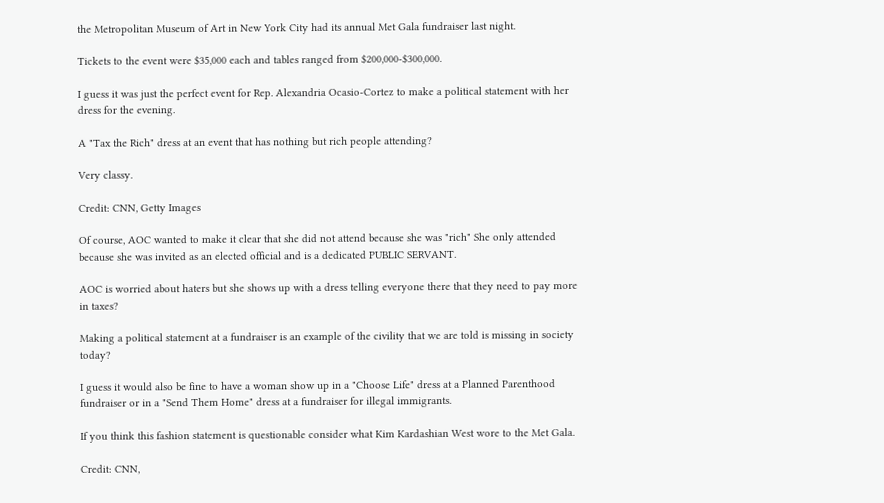the Metropolitan Museum of Art in New York City had its annual Met Gala fundraiser last night.

Tickets to the event were $35,000 each and tables ranged from $200,000-$300,000.

I guess it was just the perfect event for Rep. Alexandria Ocasio-Cortez to make a political statement with her dress for the evening.

A "Tax the Rich" dress at an event that has nothing but rich people attending?

Very classy.

Credit: CNN, Getty Images

Of course, AOC wanted to make it clear that she did not attend because she was "rich" She only attended because she was invited as an elected official and is a dedicated PUBLIC SERVANT.

AOC is worried about haters but she shows up with a dress telling everyone there that they need to pay more in taxes?

Making a political statement at a fundraiser is an example of the civility that we are told is missing in society today?

I guess it would also be fine to have a woman show up in a "Choose Life" dress at a Planned Parenthood fundraiser or in a "Send Them Home" dress at a fundraiser for illegal immigrants.

If you think this fashion statement is questionable consider what Kim Kardashian West wore to the Met Gala.

Credit: CNN,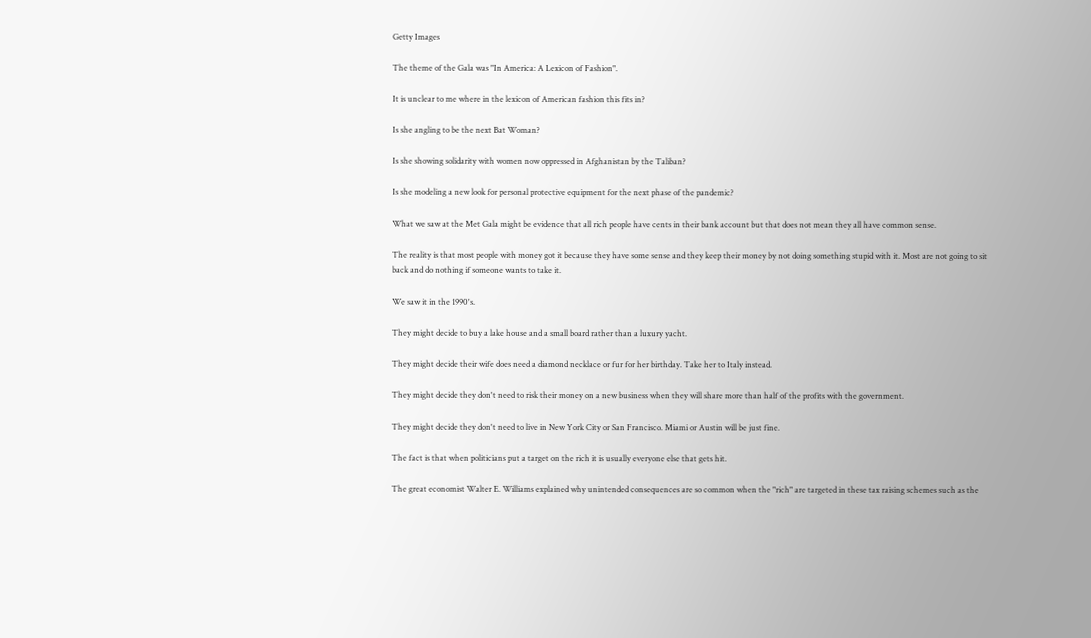Getty Images

The theme of the Gala was "In America: A Lexicon of Fashion".

It is unclear to me where in the lexicon of American fashion this fits in?

Is she angling to be the next Bat Woman?

Is she showing solidarity with women now oppressed in Afghanistan by the Taliban?

Is she modeling a new look for personal protective equipment for the next phase of the pandemic?

What we saw at the Met Gala might be evidence that all rich people have cents in their bank account but that does not mean they all have common sense.

The reality is that most people with money got it because they have some sense and they keep their money by not doing something stupid with it. Most are not going to sit back and do nothing if someone wants to take it.

We saw it in the 1990's.

They might decide to buy a lake house and a small board rather than a luxury yacht.

They might decide their wife does need a diamond necklace or fur for her birthday. Take her to Italy instead.

They might decide they don't need to risk their money on a new business when they will share more than half of the profits with the government.

They might decide they don't need to live in New York City or San Francisco. Miami or Austin will be just fine.

The fact is that when politicians put a target on the rich it is usually everyone else that gets hit.

The great economist Walter E. Williams explained why unintended consequences are so common when the "rich" are targeted in these tax raising schemes such as the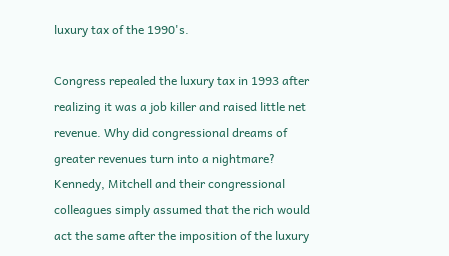luxury tax of the 1990's.

Congress repealed the luxury tax in 1993 after realizing it was a job killer and raised little net revenue. Why did congressional dreams of greater revenues turn into a nightmare? Kennedy, Mitchell and their congressional colleagues simply assumed that the rich would act the same after the imposition of the luxury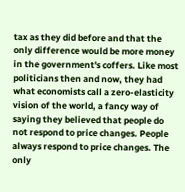tax as they did before and that the only difference would be more money in the government's coffers. Like most politicians then and now, they had what economists call a zero-elasticity vision of the world, a fancy way of saying they believed that people do not respond to price changes. People always respond to price changes. The only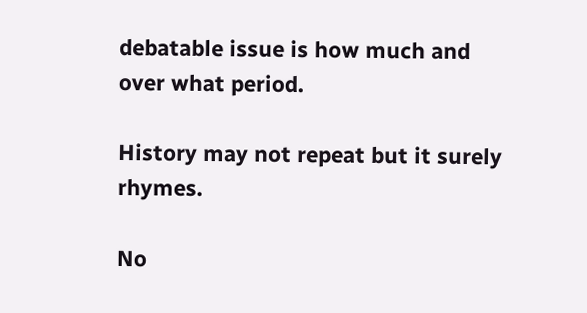debatable issue is how much and over what period.

History may not repeat but it surely rhymes.

No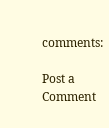comments:

Post a Comment